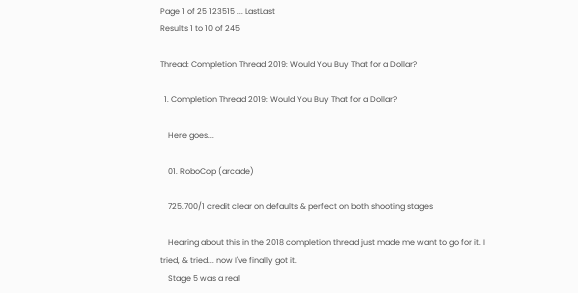Page 1 of 25 123515 ... LastLast
Results 1 to 10 of 245

Thread: Completion Thread 2019: Would You Buy That for a Dollar?

  1. Completion Thread 2019: Would You Buy That for a Dollar?

    Here goes...

    01. RoboCop (arcade)

    725.700/1 credit clear on defaults & perfect on both shooting stages

    Hearing about this in the 2018 completion thread just made me want to go for it. I tried, & tried... now I've finally got it.
    Stage 5 was a real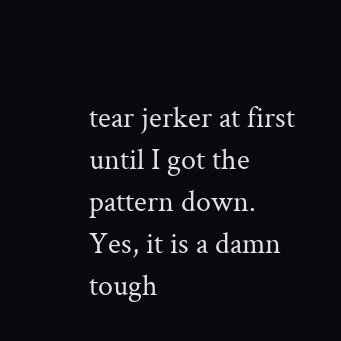tear jerker at first until I got the pattern down. Yes, it is a damn tough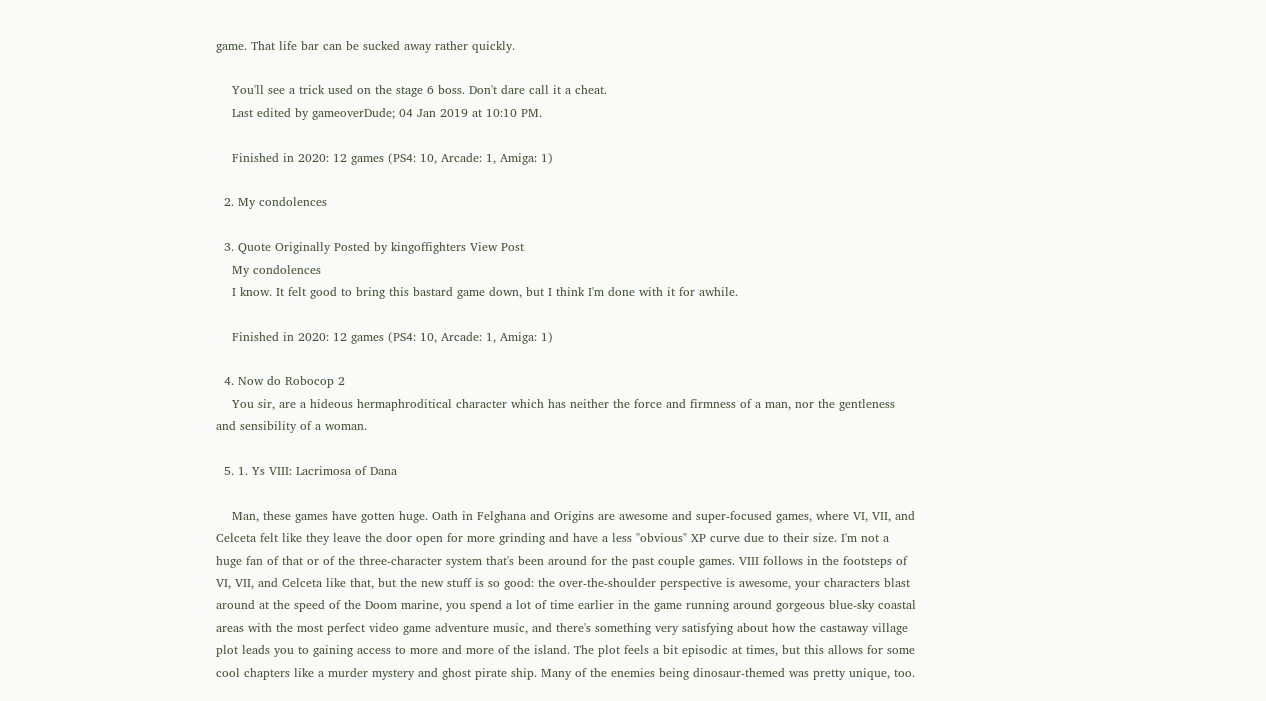game. That life bar can be sucked away rather quickly.

    You'll see a trick used on the stage 6 boss. Don't dare call it a cheat.
    Last edited by gameoverDude; 04 Jan 2019 at 10:10 PM.

    Finished in 2020: 12 games (PS4: 10, Arcade: 1, Amiga: 1)

  2. My condolences

  3. Quote Originally Posted by kingoffighters View Post
    My condolences
    I know. It felt good to bring this bastard game down, but I think I'm done with it for awhile.

    Finished in 2020: 12 games (PS4: 10, Arcade: 1, Amiga: 1)

  4. Now do Robocop 2
    You sir, are a hideous hermaphroditical character which has neither the force and firmness of a man, nor the gentleness and sensibility of a woman.

  5. 1. Ys VIII: Lacrimosa of Dana

    Man, these games have gotten huge. Oath in Felghana and Origins are awesome and super-focused games, where VI, VII, and Celceta felt like they leave the door open for more grinding and have a less "obvious" XP curve due to their size. I'm not a huge fan of that or of the three-character system that's been around for the past couple games. VIII follows in the footsteps of VI, VII, and Celceta like that, but the new stuff is so good: the over-the-shoulder perspective is awesome, your characters blast around at the speed of the Doom marine, you spend a lot of time earlier in the game running around gorgeous blue-sky coastal areas with the most perfect video game adventure music, and there's something very satisfying about how the castaway village plot leads you to gaining access to more and more of the island. The plot feels a bit episodic at times, but this allows for some cool chapters like a murder mystery and ghost pirate ship. Many of the enemies being dinosaur-themed was pretty unique, too.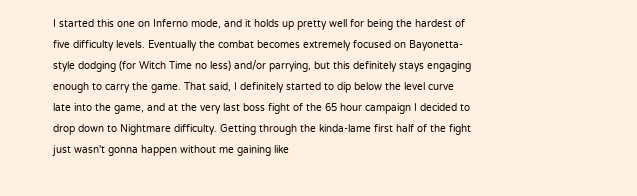I started this one on Inferno mode, and it holds up pretty well for being the hardest of five difficulty levels. Eventually the combat becomes extremely focused on Bayonetta-style dodging (for Witch Time no less) and/or parrying, but this definitely stays engaging enough to carry the game. That said, I definitely started to dip below the level curve late into the game, and at the very last boss fight of the 65 hour campaign I decided to drop down to Nightmare difficulty. Getting through the kinda-lame first half of the fight just wasn't gonna happen without me gaining like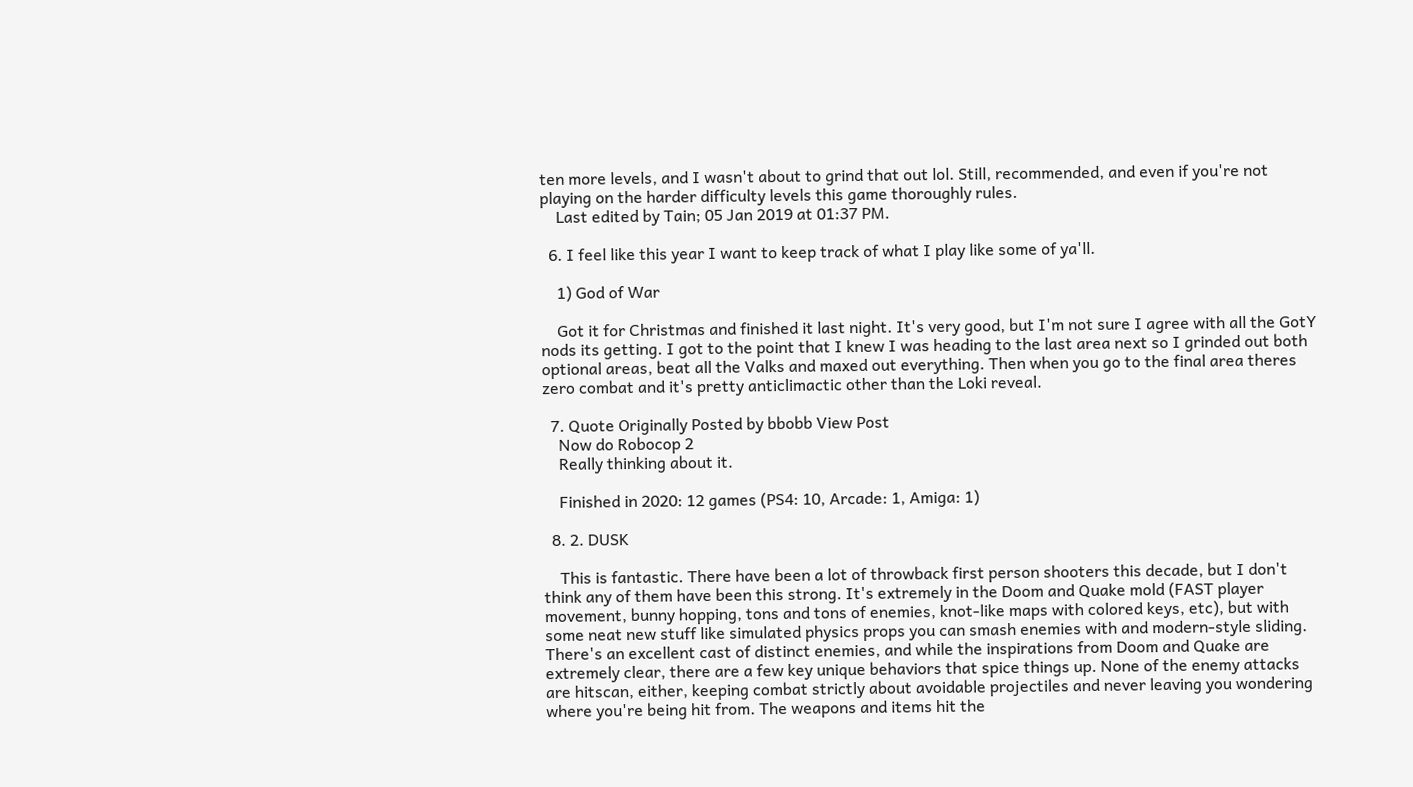ten more levels, and I wasn't about to grind that out lol. Still, recommended, and even if you're not playing on the harder difficulty levels this game thoroughly rules.
    Last edited by Tain; 05 Jan 2019 at 01:37 PM.

  6. I feel like this year I want to keep track of what I play like some of ya'll.

    1) God of War

    Got it for Christmas and finished it last night. It's very good, but I'm not sure I agree with all the GotY nods its getting. I got to the point that I knew I was heading to the last area next so I grinded out both optional areas, beat all the Valks and maxed out everything. Then when you go to the final area theres zero combat and it's pretty anticlimactic other than the Loki reveal.

  7. Quote Originally Posted by bbobb View Post
    Now do Robocop 2
    Really thinking about it.

    Finished in 2020: 12 games (PS4: 10, Arcade: 1, Amiga: 1)

  8. 2. DUSK

    This is fantastic. There have been a lot of throwback first person shooters this decade, but I don't think any of them have been this strong. It's extremely in the Doom and Quake mold (FAST player movement, bunny hopping, tons and tons of enemies, knot-like maps with colored keys, etc), but with some neat new stuff like simulated physics props you can smash enemies with and modern-style sliding. There's an excellent cast of distinct enemies, and while the inspirations from Doom and Quake are extremely clear, there are a few key unique behaviors that spice things up. None of the enemy attacks are hitscan, either, keeping combat strictly about avoidable projectiles and never leaving you wondering where you're being hit from. The weapons and items hit the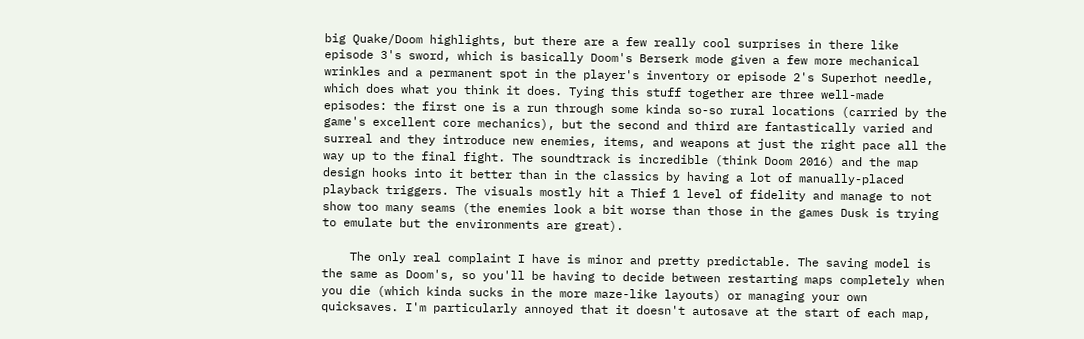big Quake/Doom highlights, but there are a few really cool surprises in there like episode 3's sword, which is basically Doom's Berserk mode given a few more mechanical wrinkles and a permanent spot in the player's inventory or episode 2's Superhot needle, which does what you think it does. Tying this stuff together are three well-made episodes: the first one is a run through some kinda so-so rural locations (carried by the game's excellent core mechanics), but the second and third are fantastically varied and surreal and they introduce new enemies, items, and weapons at just the right pace all the way up to the final fight. The soundtrack is incredible (think Doom 2016) and the map design hooks into it better than in the classics by having a lot of manually-placed playback triggers. The visuals mostly hit a Thief 1 level of fidelity and manage to not show too many seams (the enemies look a bit worse than those in the games Dusk is trying to emulate but the environments are great).

    The only real complaint I have is minor and pretty predictable. The saving model is the same as Doom's, so you'll be having to decide between restarting maps completely when you die (which kinda sucks in the more maze-like layouts) or managing your own quicksaves. I'm particularly annoyed that it doesn't autosave at the start of each map,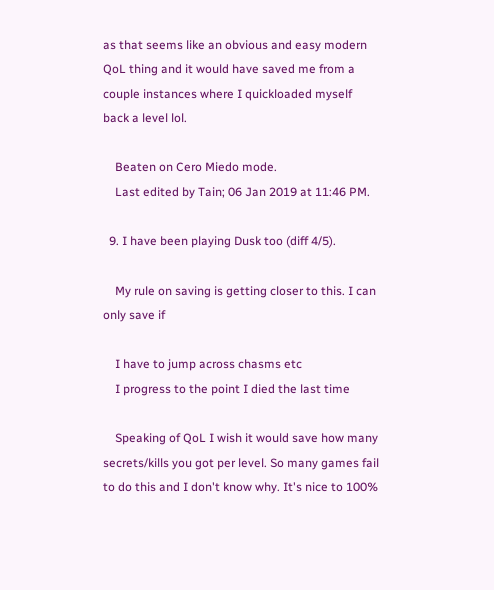as that seems like an obvious and easy modern QoL thing and it would have saved me from a couple instances where I quickloaded myself back a level lol.

    Beaten on Cero Miedo mode.
    Last edited by Tain; 06 Jan 2019 at 11:46 PM.

  9. I have been playing Dusk too (diff 4/5).

    My rule on saving is getting closer to this. I can only save if

    I have to jump across chasms etc
    I progress to the point I died the last time

    Speaking of QoL I wish it would save how many secrets/kills you got per level. So many games fail to do this and I don't know why. It's nice to 100%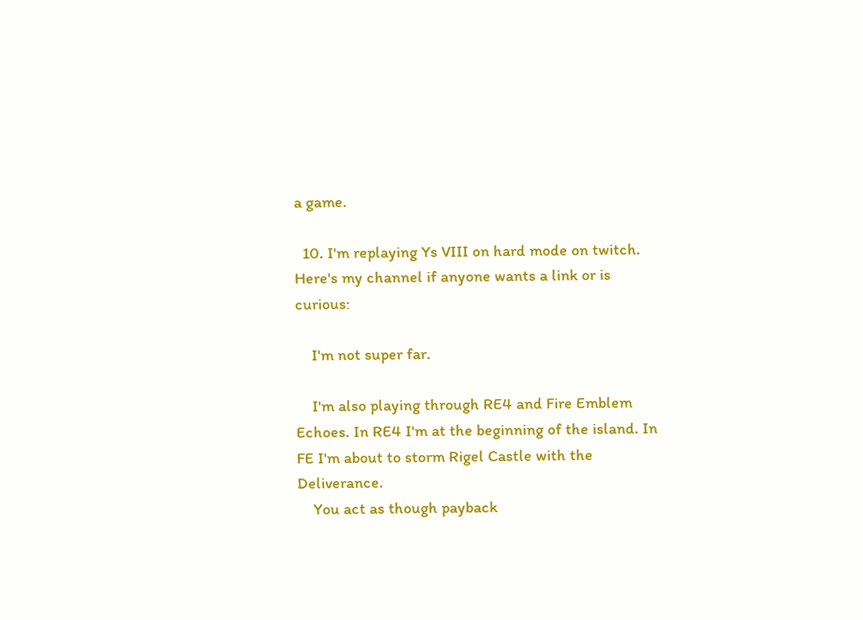a game.

  10. I'm replaying Ys VIII on hard mode on twitch. Here's my channel if anyone wants a link or is curious:

    I'm not super far.

    I'm also playing through RE4 and Fire Emblem Echoes. In RE4 I'm at the beginning of the island. In FE I'm about to storm Rigel Castle with the Deliverance.
    You act as though payback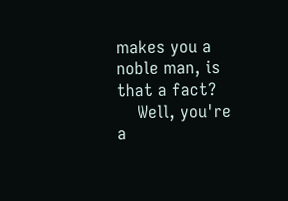makes you a noble man, is that a fact?
    Well, you're a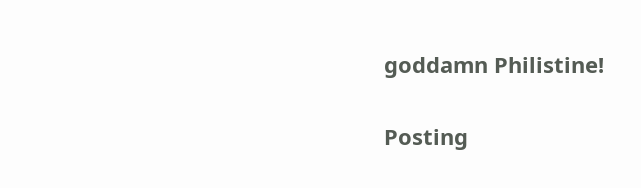goddamn Philistine!


Posting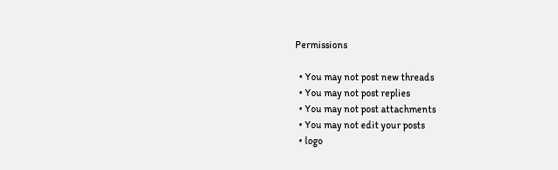Permissions

  • You may not post new threads
  • You may not post replies
  • You may not post attachments
  • You may not edit your posts
  • logo